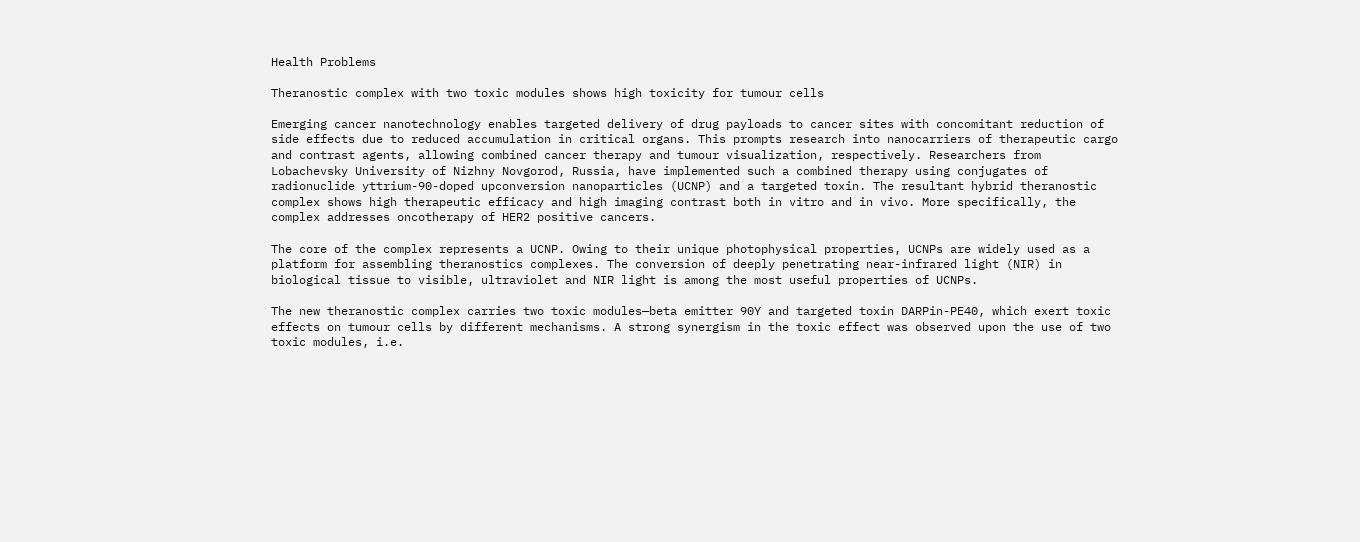Health Problems

Theranostic complex with two toxic modules shows high toxicity for tumour cells

Emerging cancer nanotechnology enables targeted delivery of drug payloads to cancer sites with concomitant reduction of side effects due to reduced accumulation in critical organs. This prompts research into nanocarriers of therapeutic cargo and contrast agents, allowing combined cancer therapy and tumour visualization, respectively. Researchers from Lobachevsky University of Nizhny Novgorod, Russia, have implemented such a combined therapy using conjugates of radionuclide yttrium-90-doped upconversion nanoparticles (UCNP) and a targeted toxin. The resultant hybrid theranostic complex shows high therapeutic efficacy and high imaging contrast both in vitro and in vivo. More specifically, the complex addresses oncotherapy of HER2 positive cancers.

The core of the complex represents a UCNP. Owing to their unique photophysical properties, UCNPs are widely used as a platform for assembling theranostics complexes. The conversion of deeply penetrating near-infrared light (NIR) in biological tissue to visible, ultraviolet and NIR light is among the most useful properties of UCNPs.

The new theranostic complex carries two toxic modules—beta emitter 90Y and targeted toxin DARPin-PE40, which exert toxic effects on tumour cells by different mechanisms. A strong synergism in the toxic effect was observed upon the use of two toxic modules, i.e.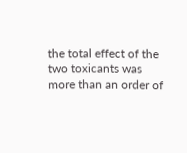the total effect of the two toxicants was more than an order of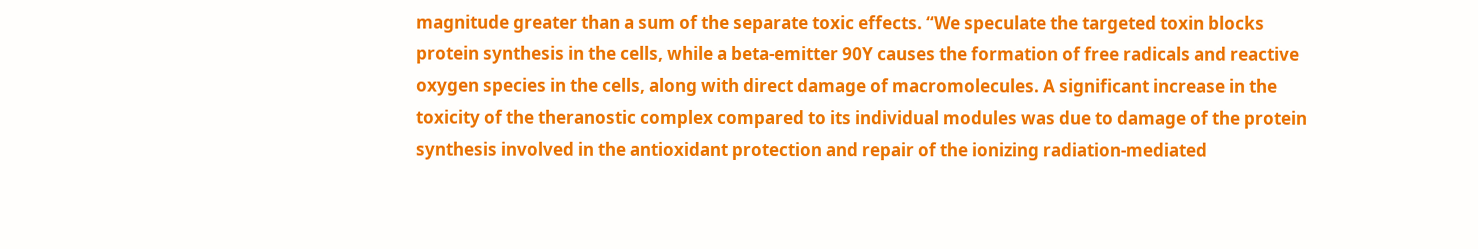magnitude greater than a sum of the separate toxic effects. “We speculate the targeted toxin blocks protein synthesis in the cells, while a beta-emitter 90Y causes the formation of free radicals and reactive oxygen species in the cells, along with direct damage of macromolecules. A significant increase in the toxicity of the theranostic complex compared to its individual modules was due to damage of the protein synthesis involved in the antioxidant protection and repair of the ionizing radiation-mediated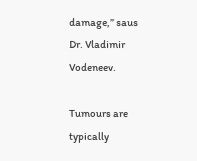damage,” saus Dr. Vladimir Vodeneev.

Tumours are typically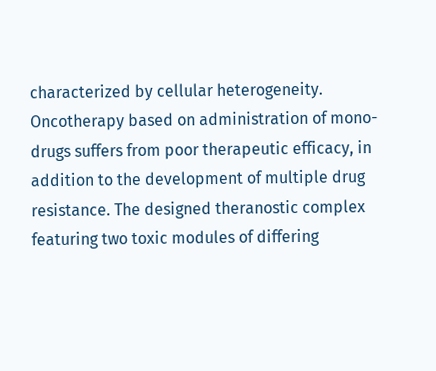characterized by cellular heterogeneity. Oncotherapy based on administration of mono-drugs suffers from poor therapeutic efficacy, in addition to the development of multiple drug resistance. The designed theranostic complex featuring two toxic modules of differing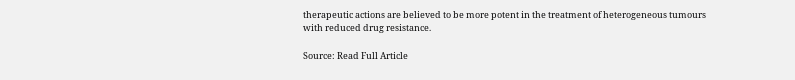therapeutic actions are believed to be more potent in the treatment of heterogeneous tumours with reduced drug resistance.

Source: Read Full Article